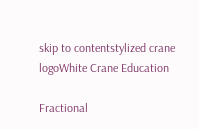skip to contentstylized crane logoWhite Crane Education

Fractional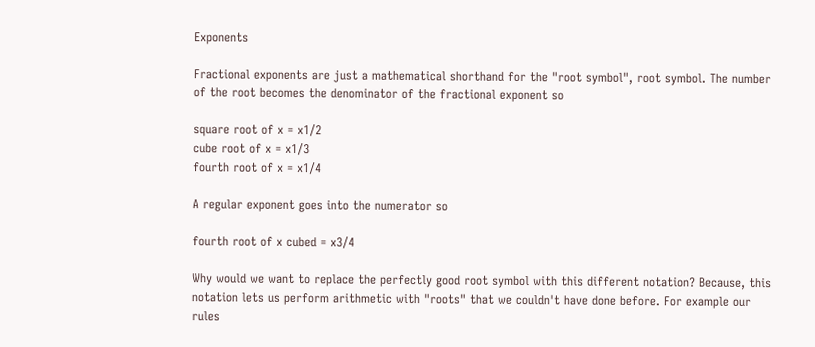Exponents

Fractional exponents are just a mathematical shorthand for the "root symbol", root symbol. The number of the root becomes the denominator of the fractional exponent so

square root of x = x1/2
cube root of x = x1/3
fourth root of x = x1/4

A regular exponent goes into the numerator so

fourth root of x cubed = x3/4

Why would we want to replace the perfectly good root symbol with this different notation? Because, this notation lets us perform arithmetic with "roots" that we couldn't have done before. For example our rules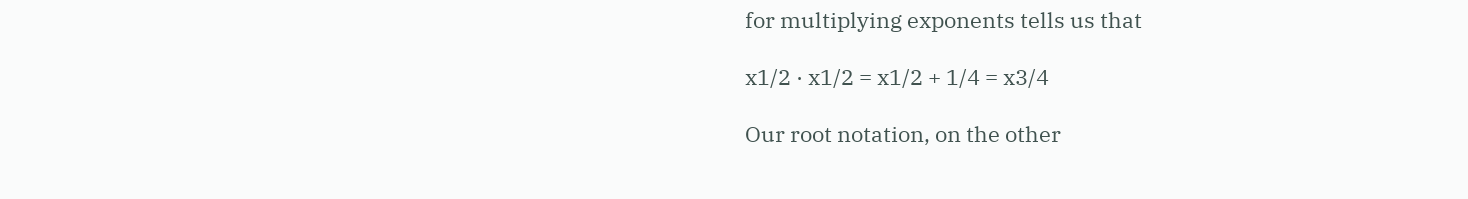for multiplying exponents tells us that

x1/2 · x1/2 = x1/2 + 1/4 = x3/4

Our root notation, on the other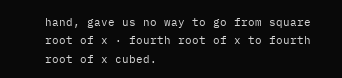hand, gave us no way to go from square root of x · fourth root of x to fourth root of x cubed.